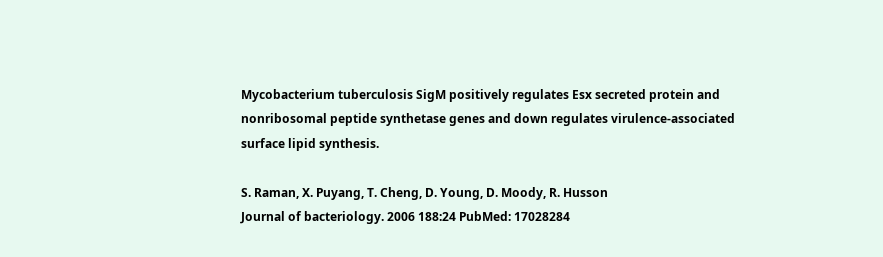Mycobacterium tuberculosis SigM positively regulates Esx secreted protein and nonribosomal peptide synthetase genes and down regulates virulence-associated surface lipid synthesis.

S. Raman, X. Puyang, T. Cheng, D. Young, D. Moody, R. Husson
Journal of bacteriology. 2006 188:24 PubMed: 17028284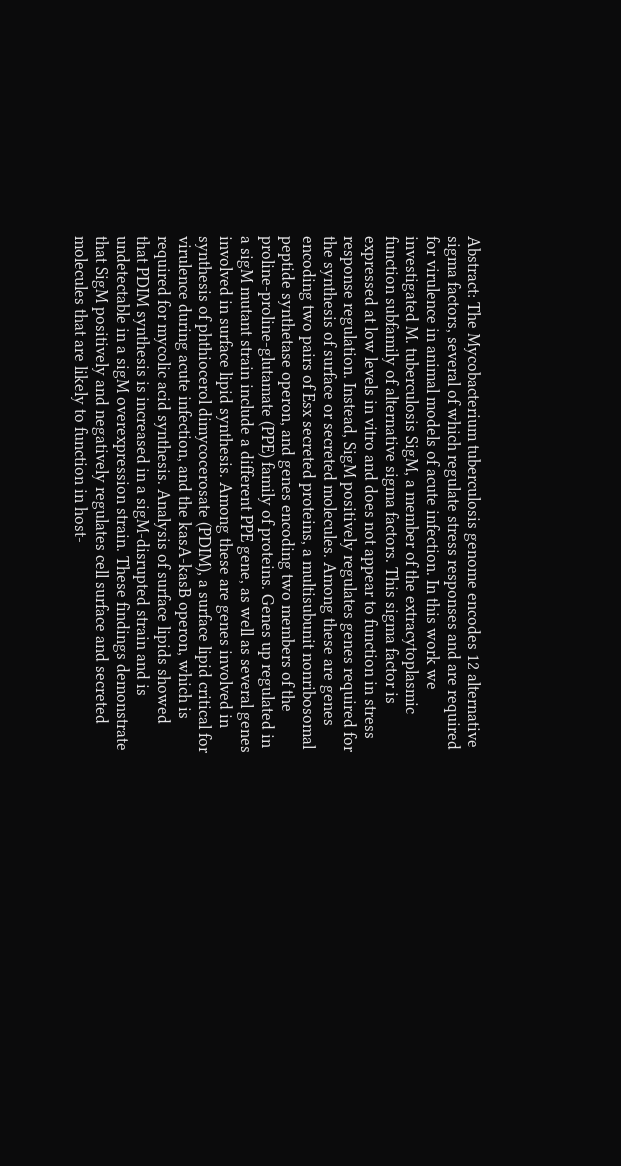Abstract: The Mycobacterium tuberculosis genome encodes 12 alternative sigma factors, several of which regulate stress responses and are required for virulence in animal models of acute infection. In this work we investigated M. tuberculosis SigM, a member of the extracytoplasmic function subfamily of alternative sigma factors. This sigma factor is expressed at low levels in vitro and does not appear to function in stress response regulation. Instead, SigM positively regulates genes required for the synthesis of surface or secreted molecules. Among these are genes encoding two pairs of Esx secreted proteins, a multisubunit nonribosomal peptide synthetase operon, and genes encoding two members of the proline-proline-glutamate (PPE) family of proteins. Genes up regulated in a sigM mutant strain include a different PPE gene, as well as several genes involved in surface lipid synthesis. Among these are genes involved in synthesis of phthiocerol dimycocerosate (PDIM), a surface lipid critical for virulence during acute infection, and the kasA-kasB operon, which is required for mycolic acid synthesis. Analysis of surface lipids showed that PDIM synthesis is increased in a sigM-disrupted strain and is undetectable in a sigM overexpression strain. These findings demonstrate that SigM positively and negatively regulates cell surface and secreted molecules that are likely to function in host-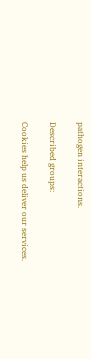pathogen interactions.

Described groups:

Cookies help us deliver our services.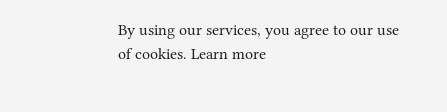By using our services, you agree to our use of cookies. Learn more